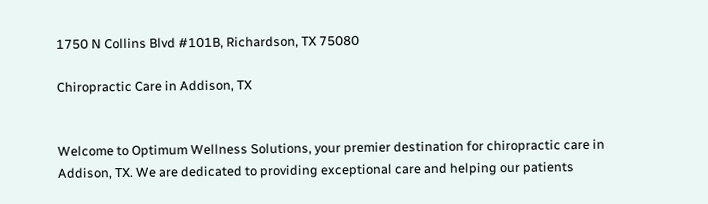1750 N Collins Blvd #101B, Richardson, TX 75080

Chiropractic Care in Addison, TX


Welcome to Optimum Wellness Solutions, your premier destination for chiropractic care in Addison, TX. We are dedicated to providing exceptional care and helping our patients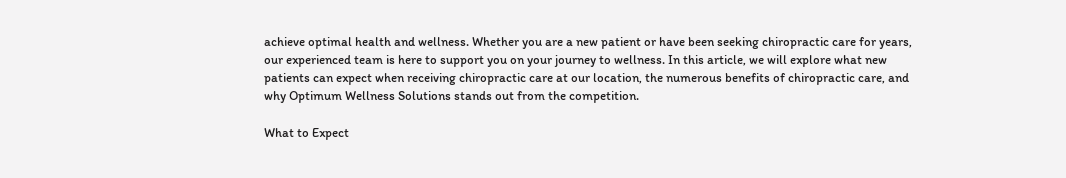achieve optimal health and wellness. Whether you are a new patient or have been seeking chiropractic care for years, our experienced team is here to support you on your journey to wellness. In this article, we will explore what new patients can expect when receiving chiropractic care at our location, the numerous benefits of chiropractic care, and why Optimum Wellness Solutions stands out from the competition.

What to Expect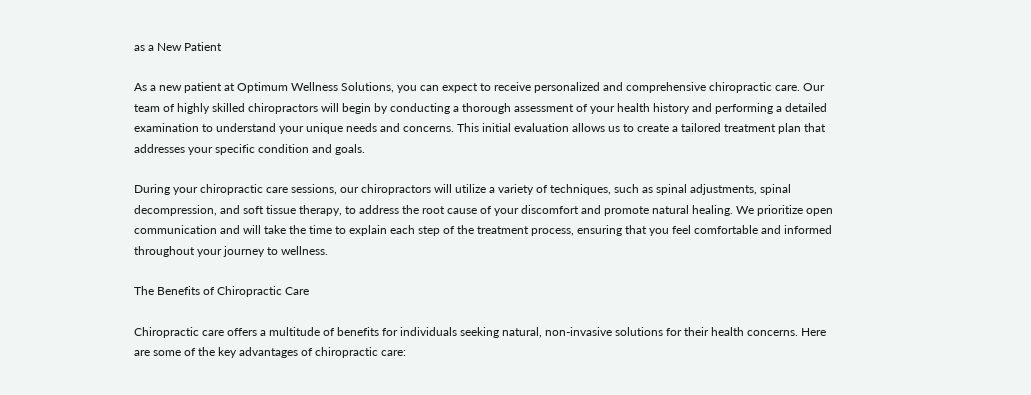as a New Patient

As a new patient at Optimum Wellness Solutions, you can expect to receive personalized and comprehensive chiropractic care. Our team of highly skilled chiropractors will begin by conducting a thorough assessment of your health history and performing a detailed examination to understand your unique needs and concerns. This initial evaluation allows us to create a tailored treatment plan that addresses your specific condition and goals.

During your chiropractic care sessions, our chiropractors will utilize a variety of techniques, such as spinal adjustments, spinal decompression, and soft tissue therapy, to address the root cause of your discomfort and promote natural healing. We prioritize open communication and will take the time to explain each step of the treatment process, ensuring that you feel comfortable and informed throughout your journey to wellness.

The Benefits of Chiropractic Care

Chiropractic care offers a multitude of benefits for individuals seeking natural, non-invasive solutions for their health concerns. Here are some of the key advantages of chiropractic care: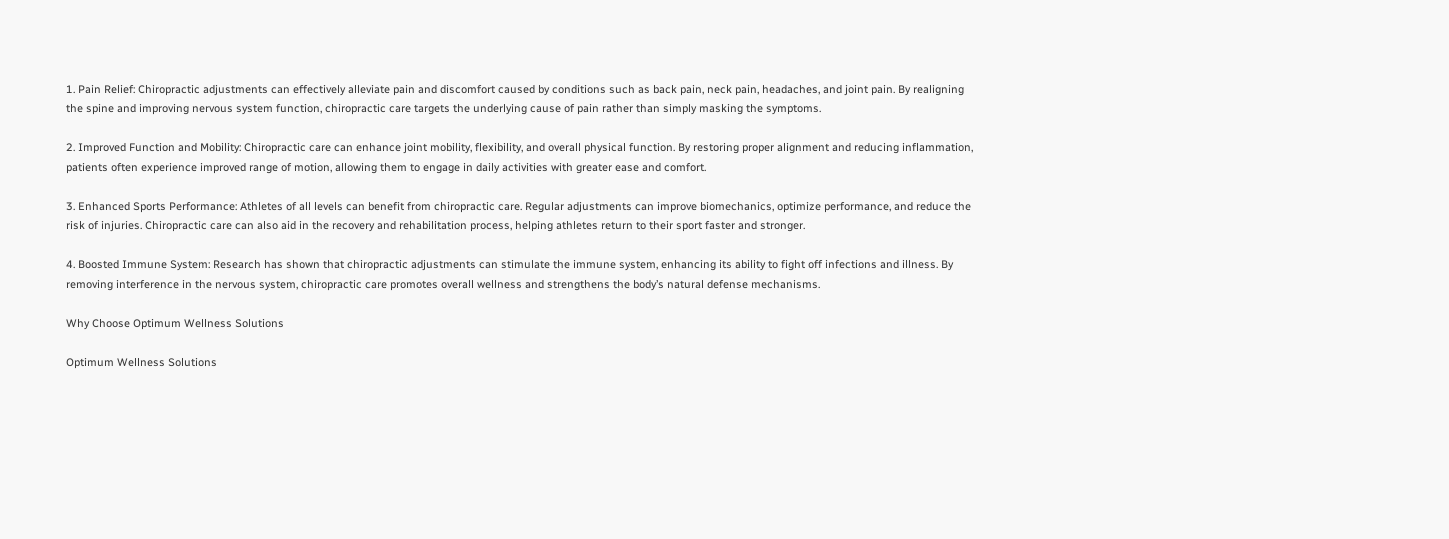1. Pain Relief: Chiropractic adjustments can effectively alleviate pain and discomfort caused by conditions such as back pain, neck pain, headaches, and joint pain. By realigning the spine and improving nervous system function, chiropractic care targets the underlying cause of pain rather than simply masking the symptoms.

2. Improved Function and Mobility: Chiropractic care can enhance joint mobility, flexibility, and overall physical function. By restoring proper alignment and reducing inflammation, patients often experience improved range of motion, allowing them to engage in daily activities with greater ease and comfort.

3. Enhanced Sports Performance: Athletes of all levels can benefit from chiropractic care. Regular adjustments can improve biomechanics, optimize performance, and reduce the risk of injuries. Chiropractic care can also aid in the recovery and rehabilitation process, helping athletes return to their sport faster and stronger.

4. Boosted Immune System: Research has shown that chiropractic adjustments can stimulate the immune system, enhancing its ability to fight off infections and illness. By removing interference in the nervous system, chiropractic care promotes overall wellness and strengthens the body’s natural defense mechanisms.

Why Choose Optimum Wellness Solutions

Optimum Wellness Solutions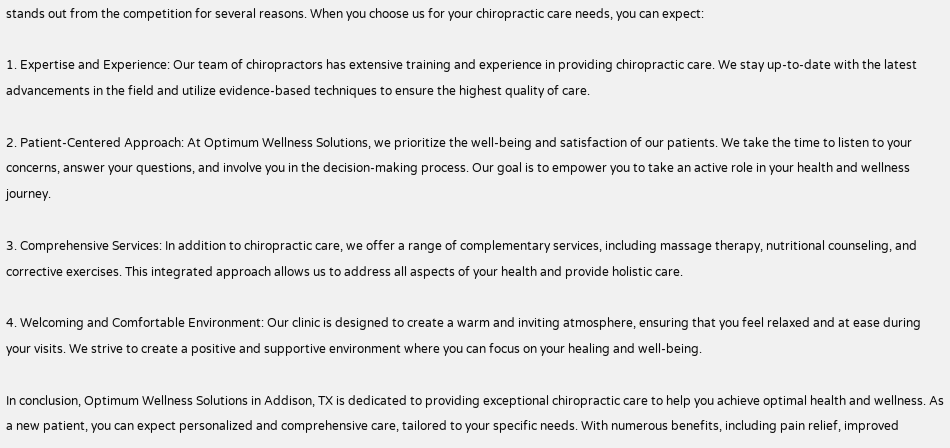stands out from the competition for several reasons. When you choose us for your chiropractic care needs, you can expect:

1. Expertise and Experience: Our team of chiropractors has extensive training and experience in providing chiropractic care. We stay up-to-date with the latest advancements in the field and utilize evidence-based techniques to ensure the highest quality of care.

2. Patient-Centered Approach: At Optimum Wellness Solutions, we prioritize the well-being and satisfaction of our patients. We take the time to listen to your concerns, answer your questions, and involve you in the decision-making process. Our goal is to empower you to take an active role in your health and wellness journey.

3. Comprehensive Services: In addition to chiropractic care, we offer a range of complementary services, including massage therapy, nutritional counseling, and corrective exercises. This integrated approach allows us to address all aspects of your health and provide holistic care.

4. Welcoming and Comfortable Environment: Our clinic is designed to create a warm and inviting atmosphere, ensuring that you feel relaxed and at ease during your visits. We strive to create a positive and supportive environment where you can focus on your healing and well-being.

In conclusion, Optimum Wellness Solutions in Addison, TX is dedicated to providing exceptional chiropractic care to help you achieve optimal health and wellness. As a new patient, you can expect personalized and comprehensive care, tailored to your specific needs. With numerous benefits, including pain relief, improved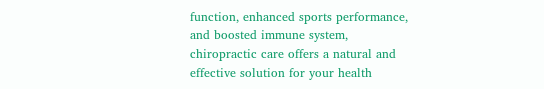function, enhanced sports performance, and boosted immune system, chiropractic care offers a natural and effective solution for your health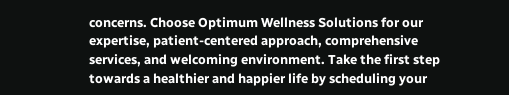concerns. Choose Optimum Wellness Solutions for our expertise, patient-centered approach, comprehensive services, and welcoming environment. Take the first step towards a healthier and happier life by scheduling your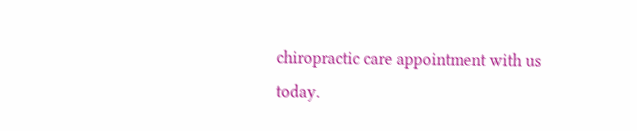chiropractic care appointment with us today.